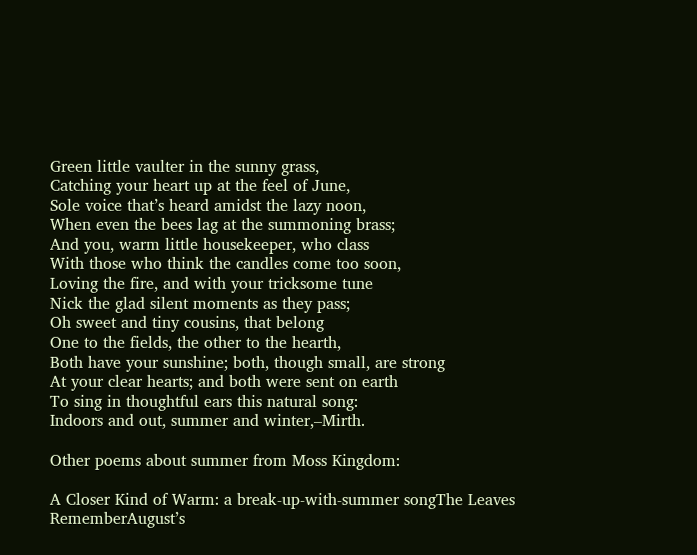Green little vaulter in the sunny grass,
Catching your heart up at the feel of June,
Sole voice that’s heard amidst the lazy noon,
When even the bees lag at the summoning brass;
And you, warm little housekeeper, who class
With those who think the candles come too soon,
Loving the fire, and with your tricksome tune
Nick the glad silent moments as they pass;
Oh sweet and tiny cousins, that belong
One to the fields, the other to the hearth,
Both have your sunshine; both, though small, are strong
At your clear hearts; and both were sent on earth
To sing in thoughtful ears this natural song:
Indoors and out, summer and winter,–Mirth.

Other poems about summer from Moss Kingdom:

A Closer Kind of Warm: a break-up-with-summer songThe Leaves RememberAugust’s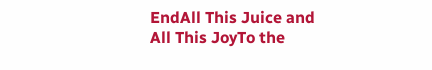EndAll This Juice and All This JoyTo the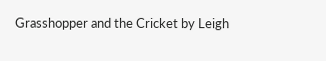Grasshopper and the Cricket by Leigh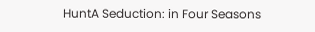HuntA Seduction: in Four Seasons